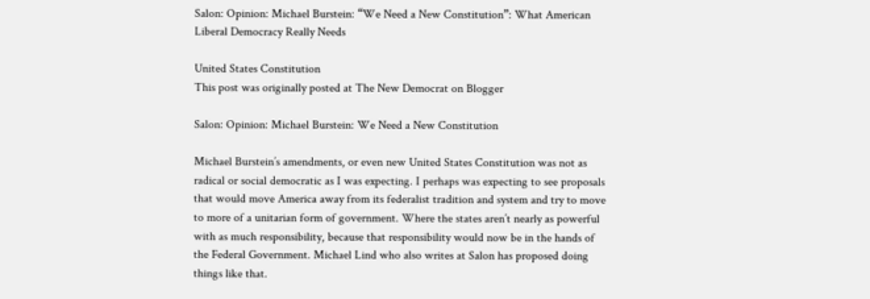Salon: Opinion: Michael Burstein: “We Need a New Constitution”: What American Liberal Democracy Really Needs

United States Constitution
This post was originally posted at The New Democrat on Blogger

Salon: Opinion: Michael Burstein: We Need a New Constitution

Michael Burstein’s amendments, or even new United States Constitution was not as radical or social democratic as I was expecting. I perhaps was expecting to see proposals that would move America away from its federalist tradition and system and try to move to more of a unitarian form of government. Where the states aren’t nearly as powerful with as much responsibility, because that responsibility would now be in the hands of the Federal Government. Michael Lind who also writes at Salon has proposed doing things like that.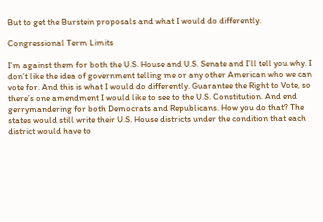But to get the Burstein proposals and what I would do differently.

Congressional Term Limits

I’m against them for both the U.S. House and U.S. Senate and I’ll tell you why. I don’t like the idea of government telling me or any other American who we can vote for. And this is what I would do differently. Guarantee the Right to Vote, so there’s one amendment I would like to see to the U.S. Constitution. And end gerrymandering for both Democrats and Republicans. How you do that? The states would still write their U.S. House districts under the condition that each district would have to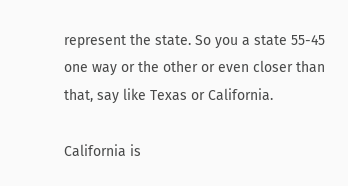represent the state. So you a state 55-45 one way or the other or even closer than that, say like Texas or California.

California is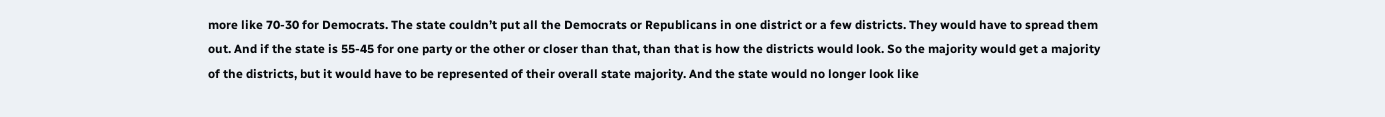more like 70-30 for Democrats. The state couldn’t put all the Democrats or Republicans in one district or a few districts. They would have to spread them out. And if the state is 55-45 for one party or the other or closer than that, than that is how the districts would look. So the majority would get a majority of the districts, but it would have to be represented of their overall state majority. And the state would no longer look like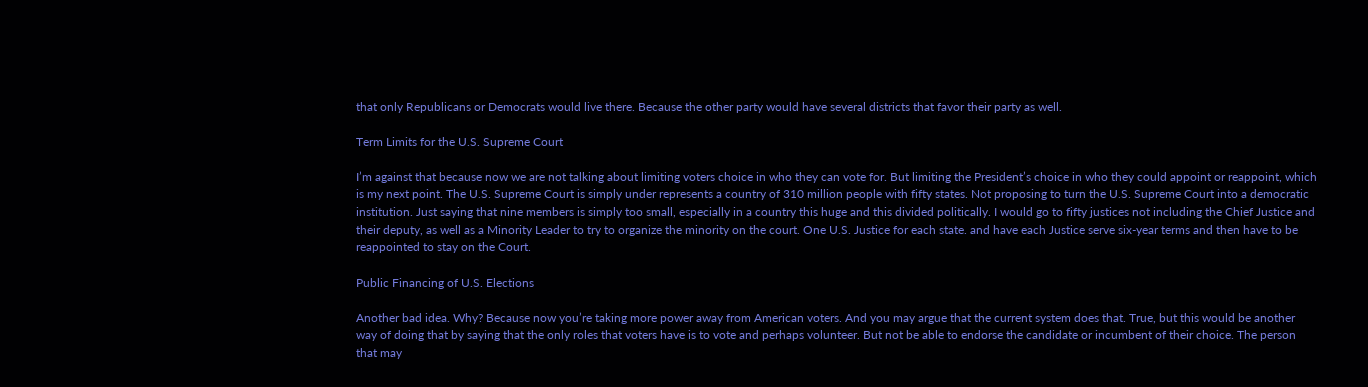that only Republicans or Democrats would live there. Because the other party would have several districts that favor their party as well.

Term Limits for the U.S. Supreme Court

I’m against that because now we are not talking about limiting voters choice in who they can vote for. But limiting the President’s choice in who they could appoint or reappoint, which is my next point. The U.S. Supreme Court is simply under represents a country of 310 million people with fifty states. Not proposing to turn the U.S. Supreme Court into a democratic institution. Just saying that nine members is simply too small, especially in a country this huge and this divided politically. I would go to fifty justices not including the Chief Justice and their deputy, as well as a Minority Leader to try to organize the minority on the court. One U.S. Justice for each state. and have each Justice serve six-year terms and then have to be reappointed to stay on the Court.

Public Financing of U.S. Elections

Another bad idea. Why? Because now you’re taking more power away from American voters. And you may argue that the current system does that. True, but this would be another way of doing that by saying that the only roles that voters have is to vote and perhaps volunteer. But not be able to endorse the candidate or incumbent of their choice. The person that may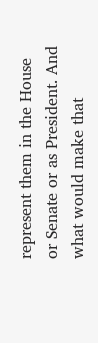represent them in the House or Senate or as President. And what would make that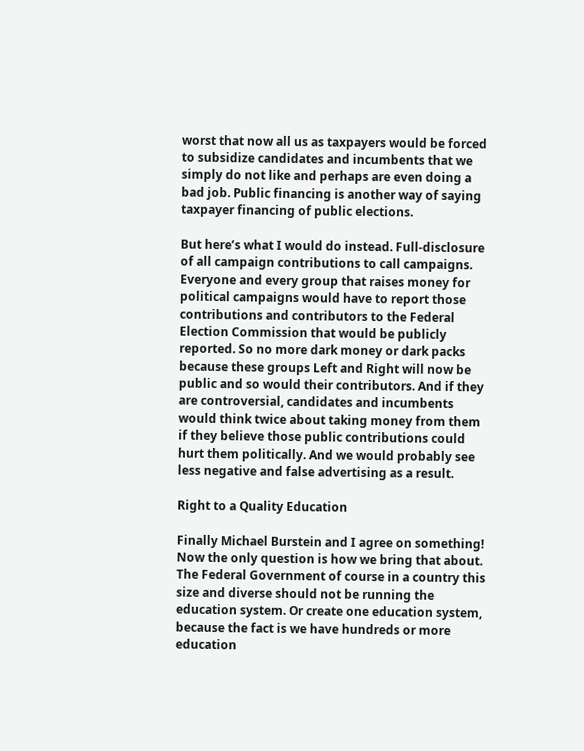worst that now all us as taxpayers would be forced to subsidize candidates and incumbents that we simply do not like and perhaps are even doing a bad job. Public financing is another way of saying taxpayer financing of public elections.

But here’s what I would do instead. Full-disclosure of all campaign contributions to call campaigns. Everyone and every group that raises money for political campaigns would have to report those contributions and contributors to the Federal Election Commission that would be publicly reported. So no more dark money or dark packs because these groups Left and Right will now be public and so would their contributors. And if they are controversial, candidates and incumbents would think twice about taking money from them if they believe those public contributions could hurt them politically. And we would probably see less negative and false advertising as a result.

Right to a Quality Education

Finally Michael Burstein and I agree on something! Now the only question is how we bring that about. The Federal Government of course in a country this size and diverse should not be running the education system. Or create one education system, because the fact is we have hundreds or more education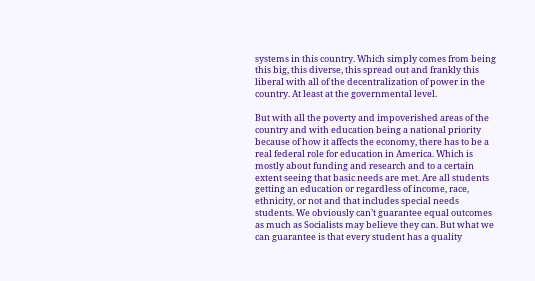systems in this country. Which simply comes from being this big, this diverse, this spread out and frankly this liberal with all of the decentralization of power in the country. At least at the governmental level.

But with all the poverty and impoverished areas of the country and with education being a national priority because of how it affects the economy, there has to be a real federal role for education in America. Which is mostly about funding and research and to a certain extent seeing that basic needs are met. Are all students getting an education or regardless of income, race, ethnicity, or not and that includes special needs students. We obviously can’t guarantee equal outcomes as much as Socialists may believe they can. But what we can guarantee is that every student has a quality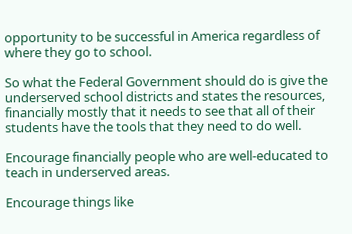opportunity to be successful in America regardless of where they go to school.

So what the Federal Government should do is give the underserved school districts and states the resources, financially mostly that it needs to see that all of their students have the tools that they need to do well.

Encourage financially people who are well-educated to teach in underserved areas.

Encourage things like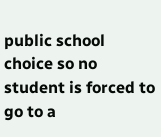public school choice so no student is forced to go to a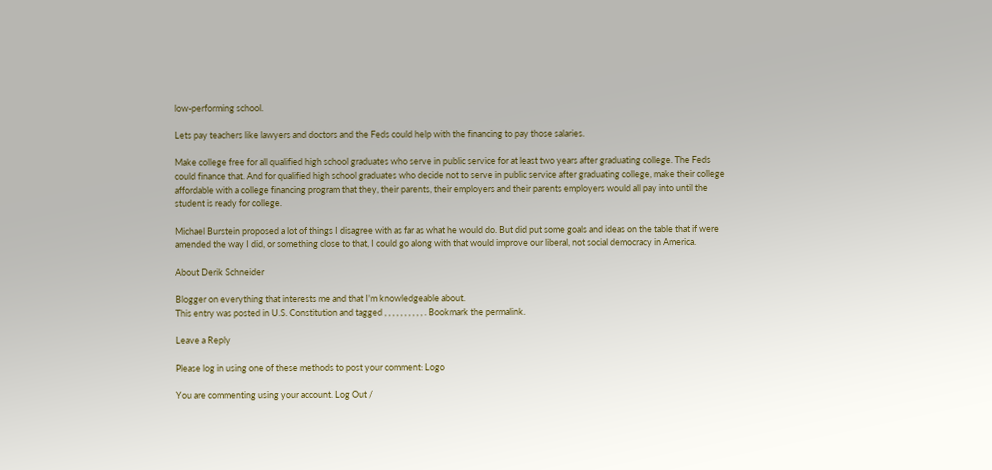low-performing school.

Lets pay teachers like lawyers and doctors and the Feds could help with the financing to pay those salaries.

Make college free for all qualified high school graduates who serve in public service for at least two years after graduating college. The Feds could finance that. And for qualified high school graduates who decide not to serve in public service after graduating college, make their college affordable with a college financing program that they, their parents, their employers and their parents employers would all pay into until the student is ready for college.

Michael Burstein proposed a lot of things I disagree with as far as what he would do. But did put some goals and ideas on the table that if were amended the way I did, or something close to that, I could go along with that would improve our liberal, not social democracy in America.

About Derik Schneider

Blogger on everything that interests me and that I'm knowledgeable about.
This entry was posted in U.S. Constitution and tagged , , , , , , , , , , . Bookmark the permalink.

Leave a Reply

Please log in using one of these methods to post your comment: Logo

You are commenting using your account. Log Out /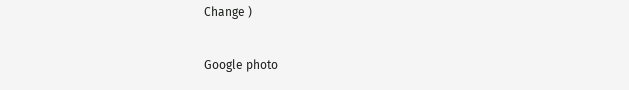Change )

Google photo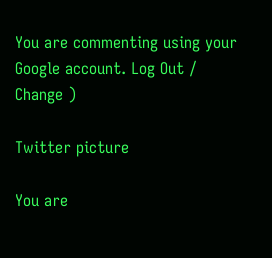You are commenting using your Google account. Log Out /  Change )

Twitter picture

You are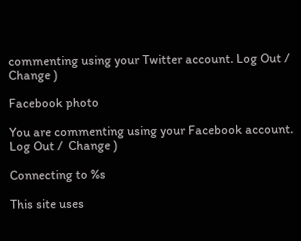commenting using your Twitter account. Log Out /  Change )

Facebook photo

You are commenting using your Facebook account. Log Out /  Change )

Connecting to %s

This site uses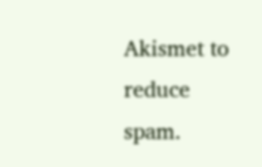Akismet to reduce spam.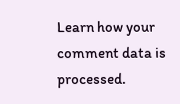Learn how your comment data is processed.